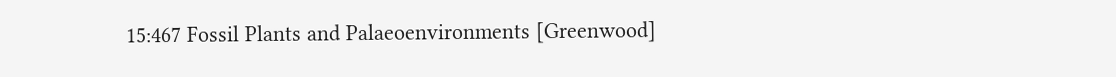15:467 Fossil Plants and Palaeoenvironments [Greenwood]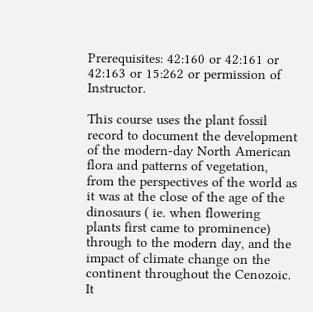Prerequisites: 42:160 or 42:161 or 42:163 or 15:262 or permission of Instructor.

This course uses the plant fossil record to document the development of the modern-day North American flora and patterns of vegetation, from the perspectives of the world as it was at the close of the age of the dinosaurs ( ie. when flowering plants first came to prominence) through to the modern day, and the impact of climate change on the continent throughout the Cenozoic. It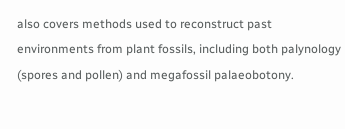also covers methods used to reconstruct past environments from plant fossils, including both palynology (spores and pollen) and megafossil palaeobotony.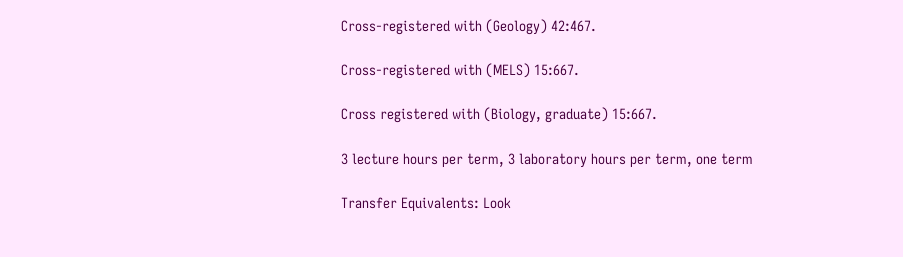Cross-registered with (Geology) 42:467.

Cross-registered with (MELS) 15:667.

Cross registered with (Biology, graduate) 15:667.

3 lecture hours per term, 3 laboratory hours per term, one term

Transfer Equivalents: Look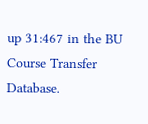up 31:467 in the BU Course Transfer Database.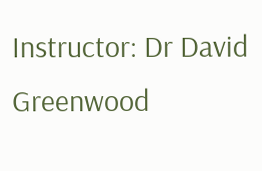Instructor: Dr David Greenwood